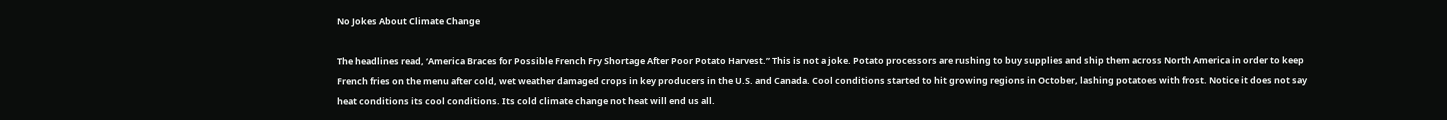No Jokes About Climate Change

The headlines read, ‘America Braces for Possible French Fry Shortage After Poor Potato Harvest.” This is not a joke. Potato processors are rushing to buy supplies and ship them across North America in order to keep French fries on the menu after cold, wet weather damaged crops in key producers in the U.S. and Canada. Cool conditions started to hit growing regions in October, lashing potatoes with frost. Notice it does not say heat conditions its cool conditions. Its cold climate change not heat will end us all.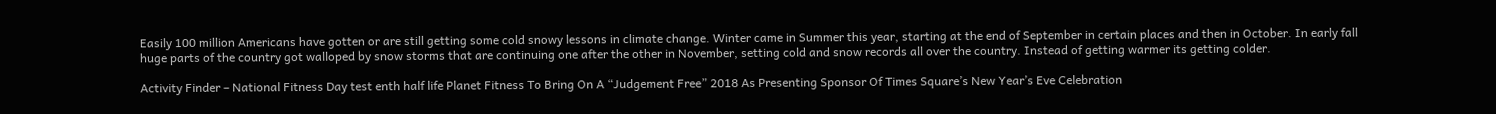Easily 100 million Americans have gotten or are still getting some cold snowy lessons in climate change. Winter came in Summer this year, starting at the end of September in certain places and then in October. In early fall huge parts of the country got walloped by snow storms that are continuing one after the other in November, setting cold and snow records all over the country. Instead of getting warmer its getting colder.

Activity Finder – National Fitness Day test enth half life Planet Fitness To Bring On A “Judgement Free” 2018 As Presenting Sponsor Of Times Square’s New Year’s Eve Celebration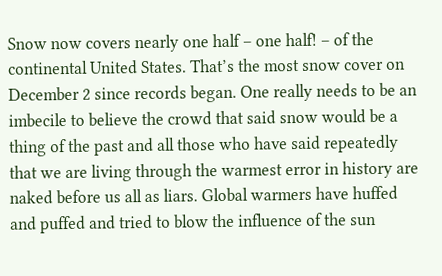Snow now covers nearly one half – one half! – of the continental United States. That’s the most snow cover on December 2 since records began. One really needs to be an imbecile to believe the crowd that said snow would be a thing of the past and all those who have said repeatedly that we are living through the warmest error in history are naked before us all as liars. Global warmers have huffed and puffed and tried to blow the influence of the sun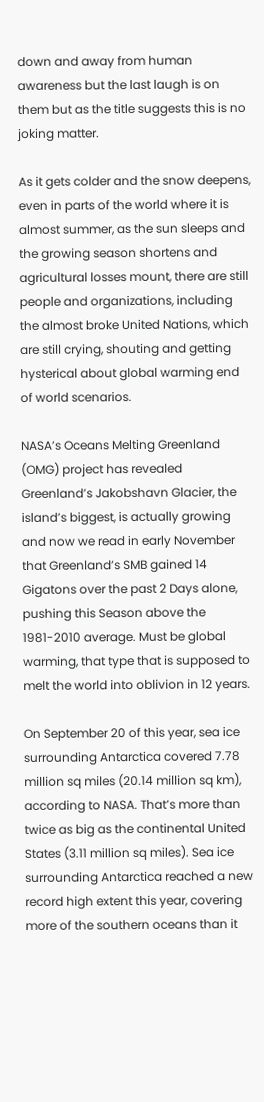down and away from human awareness but the last laugh is on them but as the title suggests this is no joking matter.

As it gets colder and the snow deepens, even in parts of the world where it is almost summer, as the sun sleeps and the growing season shortens and agricultural losses mount, there are still people and organizations, including the almost broke United Nations, which are still crying, shouting and getting hysterical about global warming end of world scenarios.

NASA’s Oceans Melting Greenland (OMG) project has revealed Greenland’s Jakobshavn Glacier, the island’s biggest, is actually growing and now we read in early November that Greenland’s SMB gained 14 Gigatons over the past 2 Days alone, pushing this Season above the 1981-2010 average. Must be global warming, that type that is supposed to melt the world into oblivion in 12 years.

On September 20 of this year, sea ice surrounding Antarctica covered 7.78 million sq miles (20.14 million sq km), according to NASA. That’s more than twice as big as the continental United States (3.11 million sq miles). Sea ice surrounding Antarctica reached a new record high extent this year, covering more of the southern oceans than it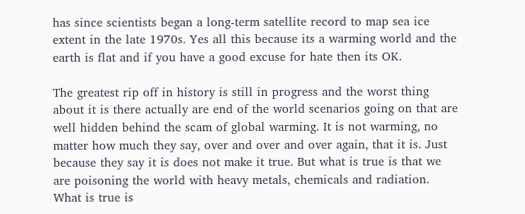has since scientists began a long-term satellite record to map sea ice extent in the late 1970s. Yes all this because its a warming world and the earth is flat and if you have a good excuse for hate then its OK.

The greatest rip off in history is still in progress and the worst thing about it is there actually are end of the world scenarios going on that are well hidden behind the scam of global warming. It is not warming, no matter how much they say, over and over and over again, that it is. Just because they say it is does not make it true. But what is true is that we are poisoning the world with heavy metals, chemicals and radiation. What is true is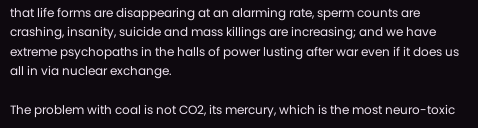that life forms are disappearing at an alarming rate, sperm counts are crashing, insanity, suicide and mass killings are increasing; and we have extreme psychopaths in the halls of power lusting after war even if it does us all in via nuclear exchange.

The problem with coal is not CO2, its mercury, which is the most neuro-toxic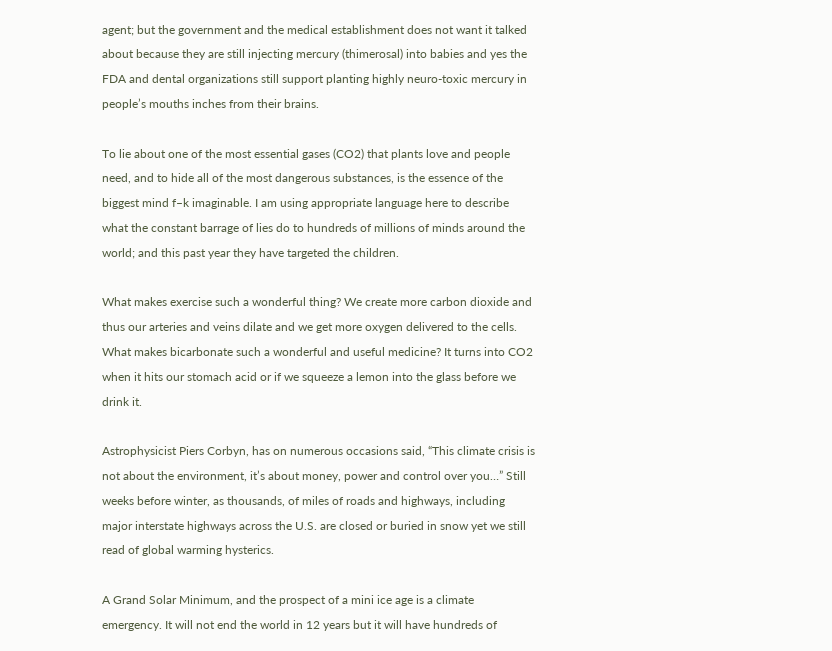agent; but the government and the medical establishment does not want it talked about because they are still injecting mercury (thimerosal) into babies and yes the FDA and dental organizations still support planting highly neuro-toxic mercury in people’s mouths inches from their brains.

To lie about one of the most essential gases (CO2) that plants love and people need, and to hide all of the most dangerous substances, is the essence of the biggest mind f–k imaginable. I am using appropriate language here to describe what the constant barrage of lies do to hundreds of millions of minds around the world; and this past year they have targeted the children.

What makes exercise such a wonderful thing? We create more carbon dioxide and thus our arteries and veins dilate and we get more oxygen delivered to the cells. What makes bicarbonate such a wonderful and useful medicine? It turns into CO2 when it hits our stomach acid or if we squeeze a lemon into the glass before we drink it.

Astrophysicist Piers Corbyn, has on numerous occasions said, “This climate crisis is not about the environment, it’s about money, power and control over you…” Still weeks before winter, as thousands, of miles of roads and highways, including major interstate highways across the U.S. are closed or buried in snow yet we still read of global warming hysterics.

A Grand Solar Minimum, and the prospect of a mini ice age is a climate emergency. It will not end the world in 12 years but it will have hundreds of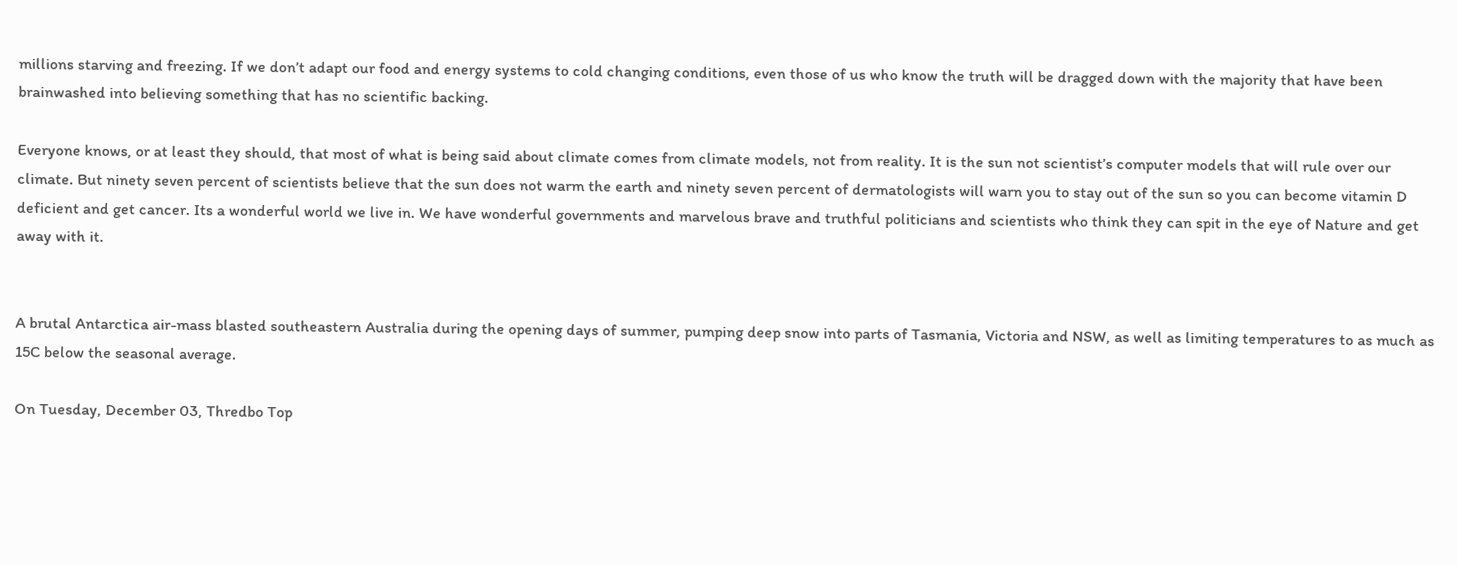millions starving and freezing. If we don’t adapt our food and energy systems to cold changing conditions, even those of us who know the truth will be dragged down with the majority that have been brainwashed into believing something that has no scientific backing.

Everyone knows, or at least they should, that most of what is being said about climate comes from climate models, not from reality. It is the sun not scientist’s computer models that will rule over our climate. But ninety seven percent of scientists believe that the sun does not warm the earth and ninety seven percent of dermatologists will warn you to stay out of the sun so you can become vitamin D deficient and get cancer. Its a wonderful world we live in. We have wonderful governments and marvelous brave and truthful politicians and scientists who think they can spit in the eye of Nature and get away with it.


A brutal Antarctica air-mass blasted southeastern Australia during the opening days of summer, pumping deep snow into parts of Tasmania, Victoria and NSW, as well as limiting temperatures to as much as 15C below the seasonal average.

On Tuesday, December 03, Thredbo Top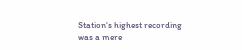Station‘s highest recording was a mere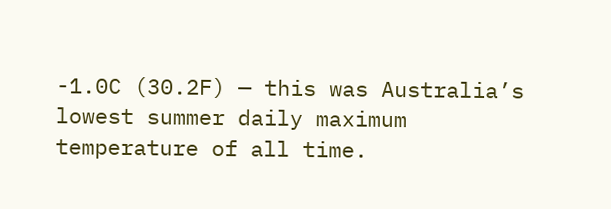-1.0C (30.2F) — this was Australia’s lowest summer daily maximum temperature of all time.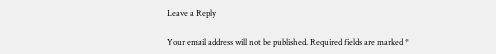Leave a Reply

Your email address will not be published. Required fields are marked *